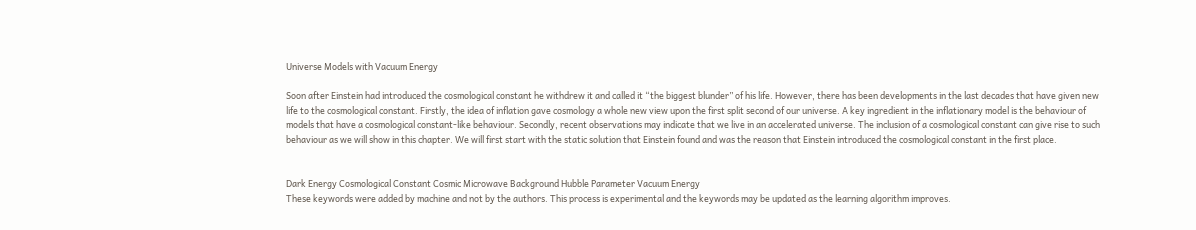Universe Models with Vacuum Energy

Soon after Einstein had introduced the cosmological constant he withdrew it and called it “the biggest blunder” of his life. However, there has been developments in the last decades that have given new life to the cosmological constant. Firstly, the idea of inflation gave cosmology a whole new view upon the first split second of our universe. A key ingredient in the inflationary model is the behaviour of models that have a cosmological constant-like behaviour. Secondly, recent observations may indicate that we live in an accelerated universe. The inclusion of a cosmological constant can give rise to such behaviour as we will show in this chapter. We will first start with the static solution that Einstein found and was the reason that Einstein introduced the cosmological constant in the first place.


Dark Energy Cosmological Constant Cosmic Microwave Background Hubble Parameter Vacuum Energy
These keywords were added by machine and not by the authors. This process is experimental and the keywords may be updated as the learning algorithm improves.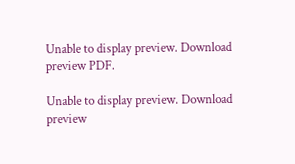Unable to display preview. Download preview PDF.

Unable to display preview. Download preview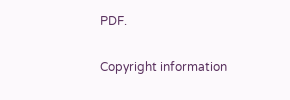PDF.

Copyright information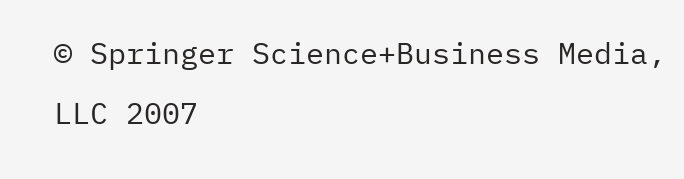© Springer Science+Business Media, LLC 2007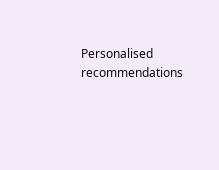Personalised recommendations